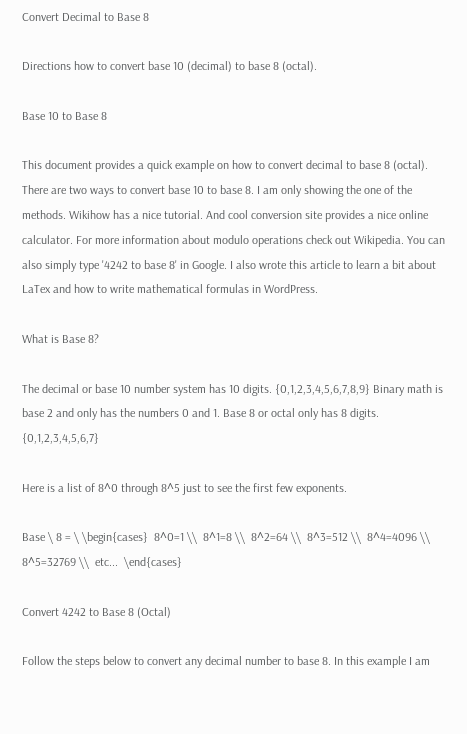Convert Decimal to Base 8

Directions how to convert base 10 (decimal) to base 8 (octal).

Base 10 to Base 8

This document provides a quick example on how to convert decimal to base 8 (octal). There are two ways to convert base 10 to base 8. I am only showing the one of the methods. Wikihow has a nice tutorial. And cool conversion site provides a nice online calculator. For more information about modulo operations check out Wikipedia. You can also simply type '4242 to base 8' in Google. I also wrote this article to learn a bit about LaTex and how to write mathematical formulas in WordPress.

What is Base 8?

The decimal or base 10 number system has 10 digits. {0,1,2,3,4,5,6,7,8,9} Binary math is base 2 and only has the numbers 0 and 1. Base 8 or octal only has 8 digits. {0,1,2,3,4,5,6,7}

Here is a list of 8^0 through 8^5 just to see the first few exponents.

Base \ 8 = \ \begin{cases}  8^0=1 \\  8^1=8 \\  8^2=64 \\  8^3=512 \\  8^4=4096 \\  8^5=32769 \\  etc...  \end{cases}

Convert 4242 to Base 8 (Octal)

Follow the steps below to convert any decimal number to base 8. In this example I am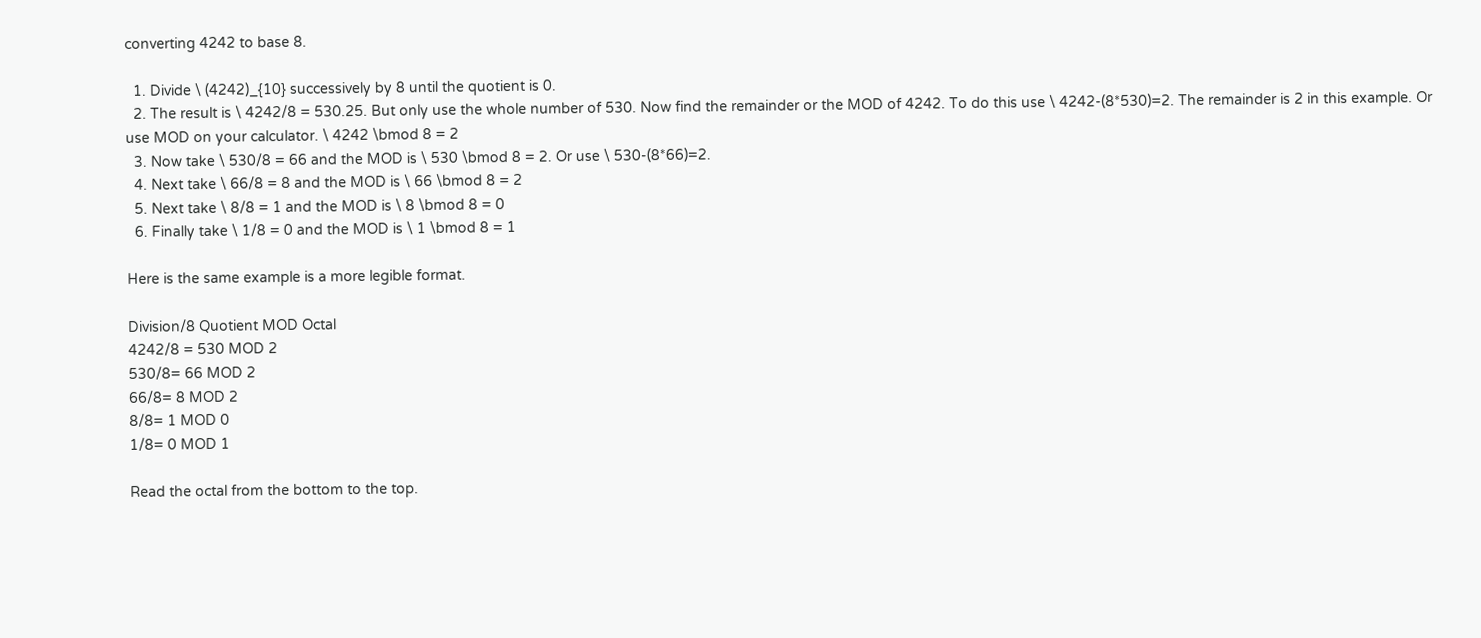converting 4242 to base 8.

  1. Divide \ (4242)_{10} successively by 8 until the quotient is 0.
  2. The result is \ 4242/8 = 530.25. But only use the whole number of 530. Now find the remainder or the MOD of 4242. To do this use \ 4242-(8*530)=2. The remainder is 2 in this example. Or use MOD on your calculator. \ 4242 \bmod 8 = 2
  3. Now take \ 530/8 = 66 and the MOD is \ 530 \bmod 8 = 2. Or use \ 530-(8*66)=2.
  4. Next take \ 66/8 = 8 and the MOD is \ 66 \bmod 8 = 2
  5. Next take \ 8/8 = 1 and the MOD is \ 8 \bmod 8 = 0
  6. Finally take \ 1/8 = 0 and the MOD is \ 1 \bmod 8 = 1

Here is the same example is a more legible format.

Division/8 Quotient MOD Octal
4242/8 = 530 MOD 2
530/8= 66 MOD 2
66/8= 8 MOD 2
8/8= 1 MOD 0
1/8= 0 MOD 1

Read the octal from the bottom to the top.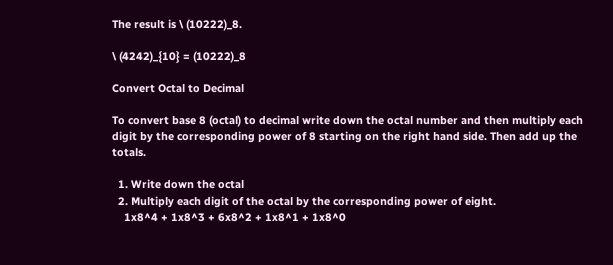The result is \ (10222)_8.

\ (4242)_{10} = (10222)_8

Convert Octal to Decimal

To convert base 8 (octal) to decimal write down the octal number and then multiply each digit by the corresponding power of 8 starting on the right hand side. Then add up the totals.

  1. Write down the octal
  2. Multiply each digit of the octal by the corresponding power of eight.
    1x8^4 + 1x8^3 + 6x8^2 + 1x8^1 + 1x8^0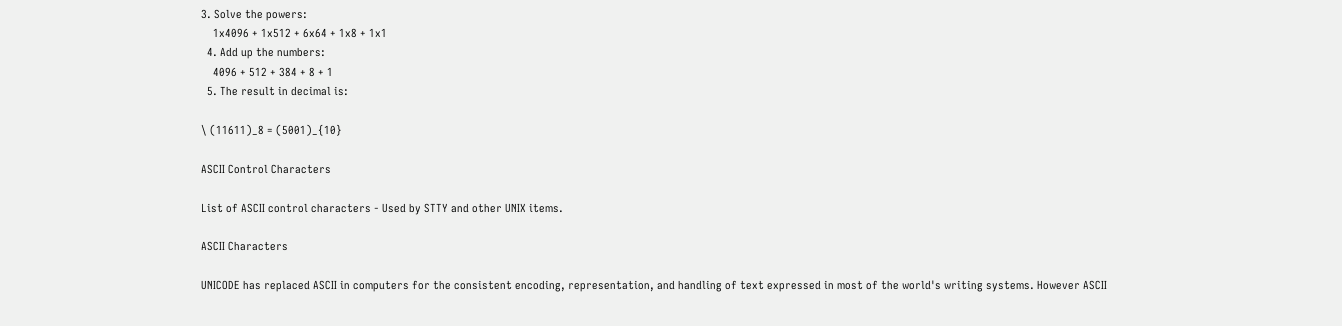3. Solve the powers:
    1x4096 + 1x512 + 6x64 + 1x8 + 1x1
  4. Add up the numbers:
    4096 + 512 + 384 + 8 + 1
  5. The result in decimal is:

\ (11611)_8 = (5001)_{10}

ASCII Control Characters

List of ASCII control characters - Used by STTY and other UNIX items.

ASCII Characters

UNICODE has replaced ASCII in computers for the consistent encoding, representation, and handling of text expressed in most of the world's writing systems. However ASCII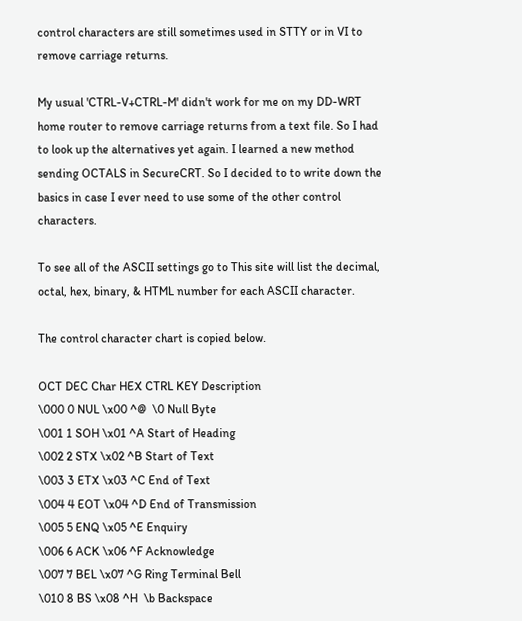control characters are still sometimes used in STTY or in VI to remove carriage returns.

My usual 'CTRL-V+CTRL-M' didn't work for me on my DD-WRT home router to remove carriage returns from a text file. So I had to look up the alternatives yet again. I learned a new method sending OCTALS in SecureCRT. So I decided to to write down the basics in case I ever need to use some of the other control characters.

To see all of the ASCII settings go to This site will list the decimal, octal, hex, binary, & HTML number for each ASCII character.

The control character chart is copied below.

OCT DEC Char HEX CTRL KEY Description
\000 0 NUL \x00 ^@  \0 Null Byte
\001 1 SOH \x01 ^A Start of Heading
\002 2 STX \x02 ^B Start of Text
\003 3 ETX \x03 ^C End of Text
\004 4 EOT \x04 ^D End of Transmission
\005 5 ENQ \x05 ^E Enquiry
\006 6 ACK \x06 ^F Acknowledge
\007 7 BEL \x07 ^G Ring Terminal Bell
\010 8 BS \x08 ^H  \b Backspace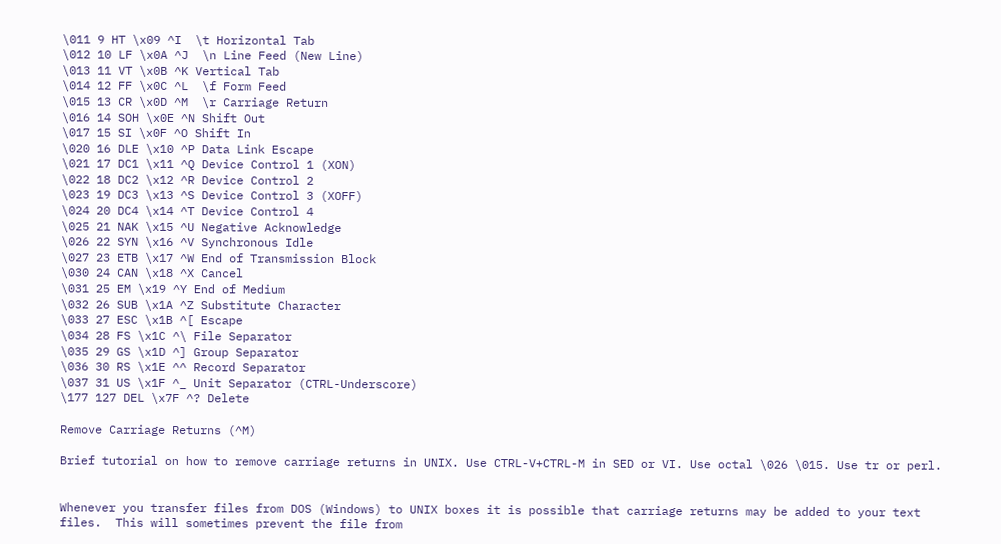\011 9 HT \x09 ^I  \t Horizontal Tab
\012 10 LF \x0A ^J  \n Line Feed (New Line)
\013 11 VT \x0B ^K Vertical Tab
\014 12 FF \x0C ^L  \f Form Feed
\015 13 CR \x0D ^M  \r Carriage Return
\016 14 SOH \x0E ^N Shift Out
\017 15 SI \x0F ^O Shift In
\020 16 DLE \x10 ^P Data Link Escape
\021 17 DC1 \x11 ^Q Device Control 1 (XON)
\022 18 DC2 \x12 ^R Device Control 2
\023 19 DC3 \x13 ^S Device Control 3 (XOFF)
\024 20 DC4 \x14 ^T Device Control 4
\025 21 NAK \x15 ^U Negative Acknowledge
\026 22 SYN \x16 ^V Synchronous Idle
\027 23 ETB \x17 ^W End of Transmission Block
\030 24 CAN \x18 ^X Cancel
\031 25 EM \x19 ^Y End of Medium
\032 26 SUB \x1A ^Z Substitute Character
\033 27 ESC \x1B ^[ Escape
\034 28 FS \x1C ^\ File Separator
\035 29 GS \x1D ^] Group Separator
\036 30 RS \x1E ^^ Record Separator
\037 31 US \x1F ^_ Unit Separator (CTRL-Underscore)
\177 127 DEL \x7F ^? Delete

Remove Carriage Returns (^M)

Brief tutorial on how to remove carriage returns in UNIX. Use CTRL-V+CTRL-M in SED or VI. Use octal \026 \015. Use tr or perl.


Whenever you transfer files from DOS (Windows) to UNIX boxes it is possible that carriage returns may be added to your text files.  This will sometimes prevent the file from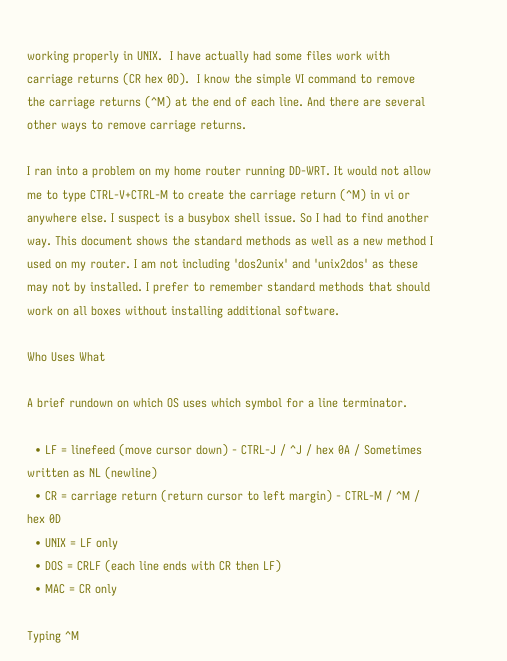working properly in UNIX.  I have actually had some files work with carriage returns (CR hex 0D).  I know the simple VI command to remove the carriage returns (^M) at the end of each line. And there are several other ways to remove carriage returns.

I ran into a problem on my home router running DD-WRT. It would not allow me to type CTRL-V+CTRL-M to create the carriage return (^M) in vi or anywhere else. I suspect is a busybox shell issue. So I had to find another way. This document shows the standard methods as well as a new method I used on my router. I am not including 'dos2unix' and 'unix2dos' as these may not by installed. I prefer to remember standard methods that should work on all boxes without installing additional software.

Who Uses What

A brief rundown on which OS uses which symbol for a line terminator.

  • LF = linefeed (move cursor down) - CTRL-J / ^J / hex 0A / Sometimes written as NL (newline)
  • CR = carriage return (return cursor to left margin) - CTRL-M / ^M / hex 0D
  • UNIX = LF only
  • DOS = CRLF (each line ends with CR then LF)
  • MAC = CR only

Typing ^M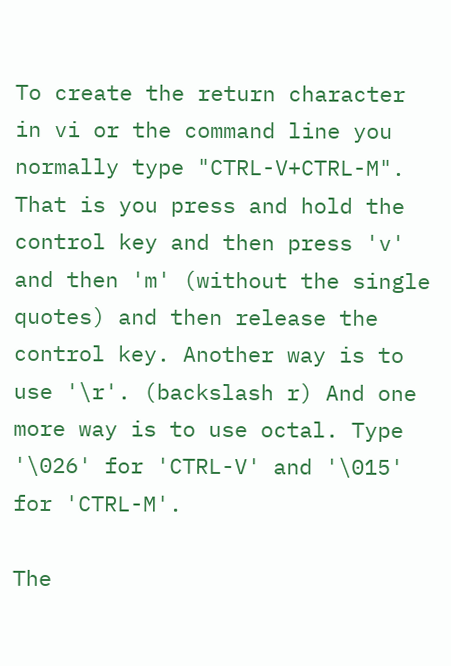To create the return character in vi or the command line you normally type "CTRL-V+CTRL-M". That is you press and hold the control key and then press 'v' and then 'm' (without the single quotes) and then release the control key. Another way is to use '\r'. (backslash r) And one more way is to use octal. Type '\026' for 'CTRL-V' and '\015' for 'CTRL-M'.

The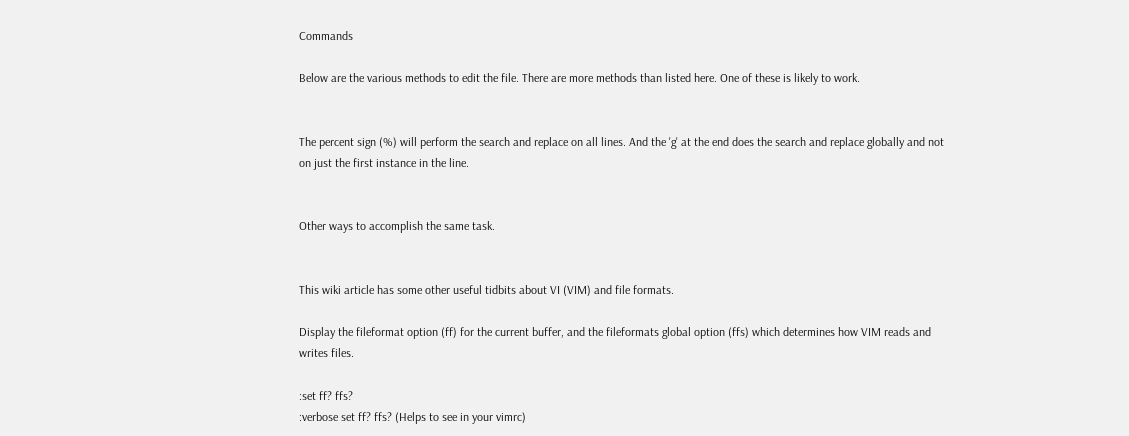Commands

Below are the various methods to edit the file. There are more methods than listed here. One of these is likely to work.


The percent sign (%) will perform the search and replace on all lines. And the 'g' at the end does the search and replace globally and not on just the first instance in the line.


Other ways to accomplish the same task.


This wiki article has some other useful tidbits about VI (VIM) and file formats.

Display the fileformat option (ff) for the current buffer, and the fileformats global option (ffs) which determines how VIM reads and writes files.

:set ff? ffs?
:verbose set ff? ffs? (Helps to see in your vimrc)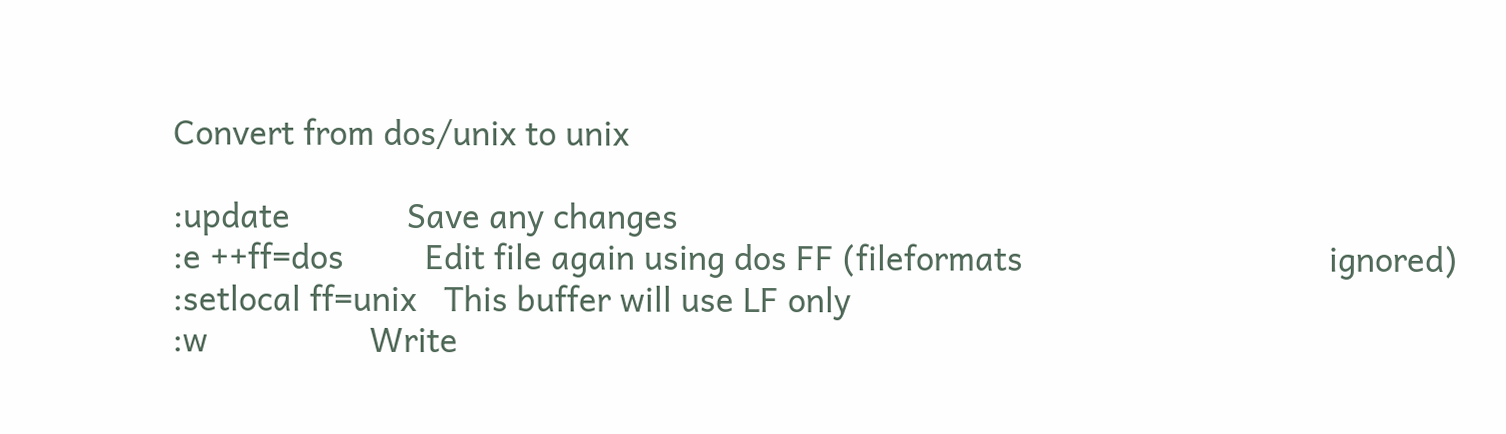Convert from dos/unix to unix

:update             Save any changes
:e ++ff=dos         Edit file again using dos FF (fileformats                                  ignored)
:setlocal ff=unix   This buffer will use LF only
:w                  Write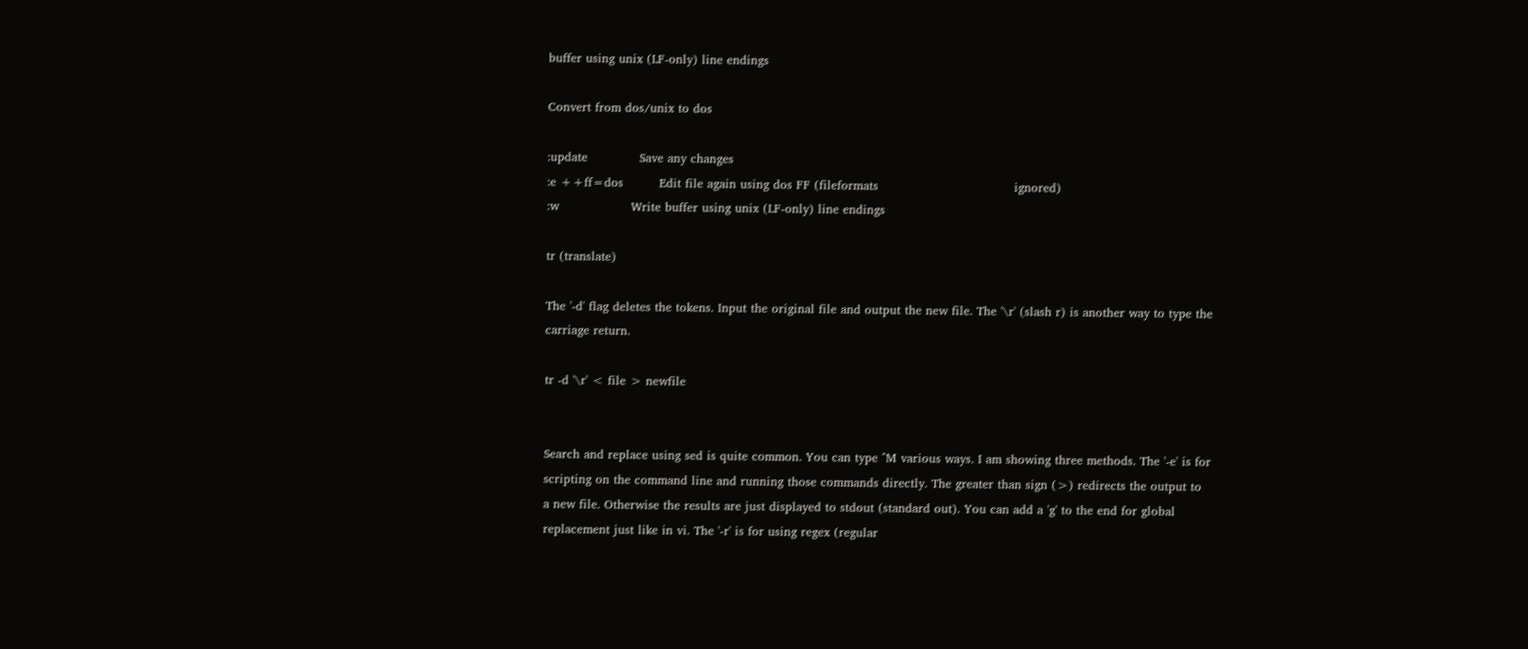buffer using unix (LF-only) line endings

Convert from dos/unix to dos

:update             Save any changes
:e ++ff=dos         Edit file again using dos FF (fileformats                                  ignored)
:w                  Write buffer using unix (LF-only) line endings

tr (translate)

The '-d' flag deletes the tokens. Input the original file and output the new file. The '\r' (slash r) is another way to type the carriage return.

tr -d '\r' < file > newfile


Search and replace using sed is quite common. You can type ^M various ways. I am showing three methods. The '-e' is for scripting on the command line and running those commands directly. The greater than sign (>) redirects the output to a new file. Otherwise the results are just displayed to stdout (standard out). You can add a 'g' to the end for global replacement just like in vi. The '-r' is for using regex (regular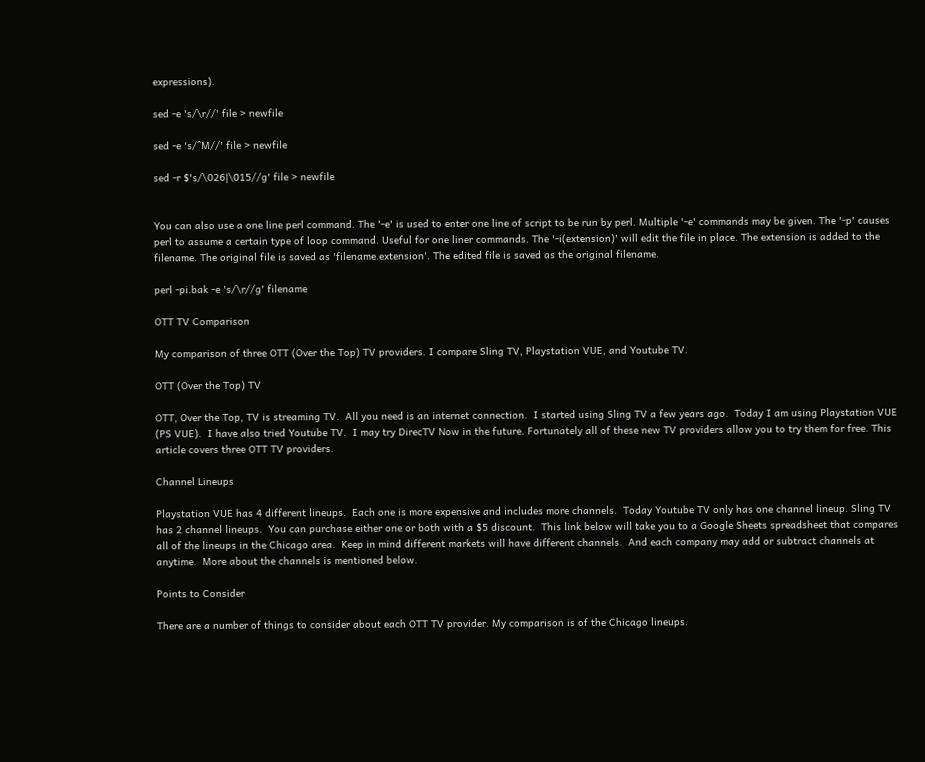expressions).

sed -e 's/\r//' file > newfile

sed -e 's/^M//' file > newfile

sed -r $'s/\026|\015//g' file > newfile


You can also use a one line perl command. The '-e' is used to enter one line of script to be run by perl. Multiple '-e' commands may be given. The '-p' causes perl to assume a certain type of loop command. Useful for one liner commands. The '-i(extension)' will edit the file in place. The extension is added to the filename. The original file is saved as 'filename.extension'. The edited file is saved as the original filename.

perl -pi.bak -e 's/\r//g' filename

OTT TV Comparison

My comparison of three OTT (Over the Top) TV providers. I compare Sling TV, Playstation VUE, and Youtube TV.

OTT (Over the Top) TV

OTT, Over the Top, TV is streaming TV.  All you need is an internet connection.  I started using Sling TV a few years ago.  Today I am using Playstation VUE (PS VUE).  I have also tried Youtube TV.  I may try DirecTV Now in the future. Fortunately all of these new TV providers allow you to try them for free. This article covers three OTT TV providers.

Channel Lineups

Playstation VUE has 4 different lineups.  Each one is more expensive and includes more channels.  Today Youtube TV only has one channel lineup. Sling TV has 2 channel lineups.  You can purchase either one or both with a $5 discount.  This link below will take you to a Google Sheets spreadsheet that compares all of the lineups in the Chicago area.  Keep in mind different markets will have different channels.  And each company may add or subtract channels at anytime.  More about the channels is mentioned below.

Points to Consider

There are a number of things to consider about each OTT TV provider. My comparison is of the Chicago lineups.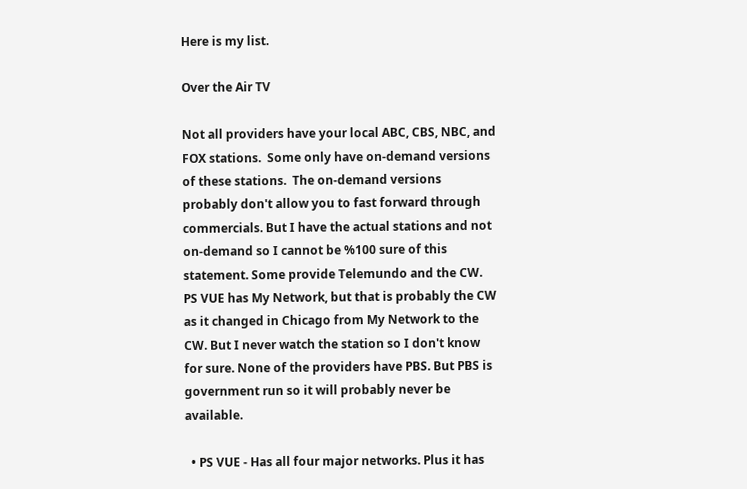Here is my list.

Over the Air TV

Not all providers have your local ABC, CBS, NBC, and FOX stations.  Some only have on-demand versions of these stations.  The on-demand versions probably don't allow you to fast forward through commercials. But I have the actual stations and not on-demand so I cannot be %100 sure of this statement. Some provide Telemundo and the CW. PS VUE has My Network, but that is probably the CW as it changed in Chicago from My Network to the CW. But I never watch the station so I don't know for sure. None of the providers have PBS. But PBS is government run so it will probably never be available.

  • PS VUE - Has all four major networks. Plus it has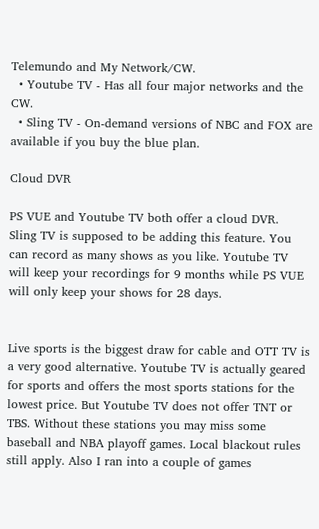Telemundo and My Network/CW.
  • Youtube TV - Has all four major networks and the CW.
  • Sling TV - On-demand versions of NBC and FOX are available if you buy the blue plan.

Cloud DVR

PS VUE and Youtube TV both offer a cloud DVR.  Sling TV is supposed to be adding this feature. You can record as many shows as you like. Youtube TV will keep your recordings for 9 months while PS VUE will only keep your shows for 28 days.


Live sports is the biggest draw for cable and OTT TV is a very good alternative. Youtube TV is actually geared for sports and offers the most sports stations for the lowest price. But Youtube TV does not offer TNT or TBS. Without these stations you may miss some baseball and NBA playoff games. Local blackout rules still apply. Also I ran into a couple of games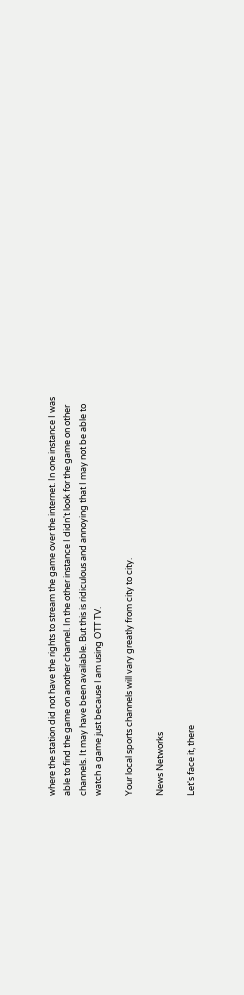where the station did not have the rights to stream the game over the internet. In one instance I was able to find the game on another channel. In the other instance I didn't look for the game on other channels. It may have been available. But this is ridiculous and annoying that I may not be able to watch a game just because I am using OTT TV.

Your local sports channels will vary greatly from city to city.

News Networks

Let's face it, there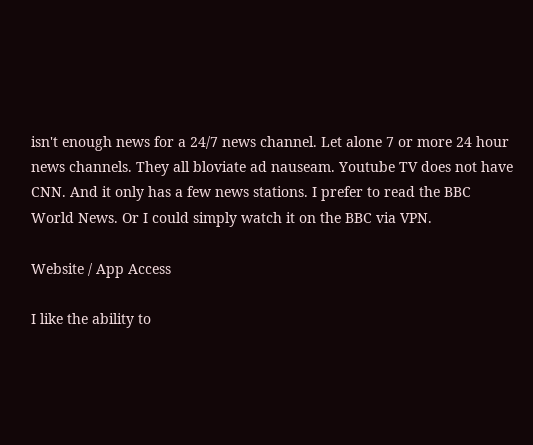isn't enough news for a 24/7 news channel. Let alone 7 or more 24 hour news channels. They all bloviate ad nauseam. Youtube TV does not have CNN. And it only has a few news stations. I prefer to read the BBC World News. Or I could simply watch it on the BBC via VPN.

Website / App Access

I like the ability to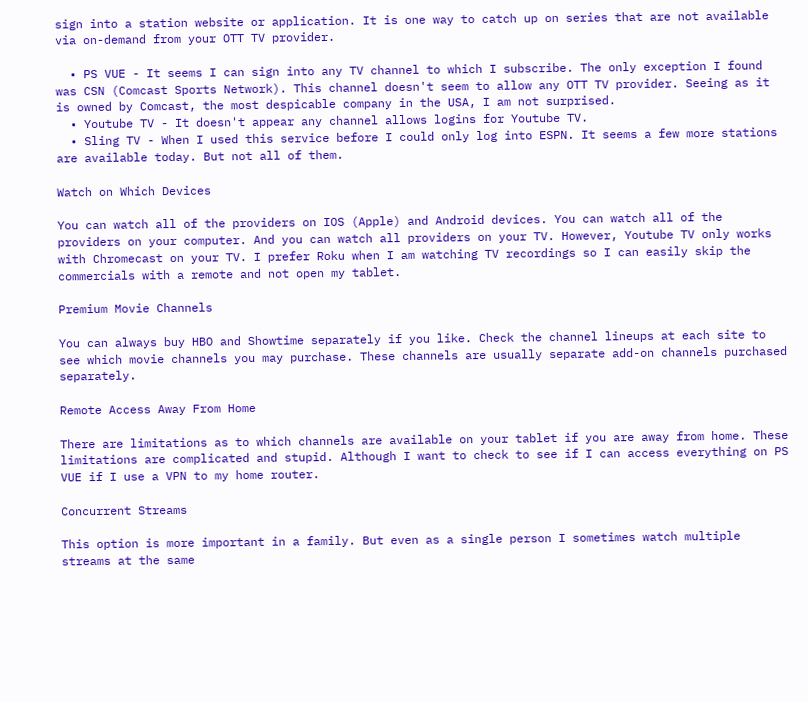sign into a station website or application. It is one way to catch up on series that are not available via on-demand from your OTT TV provider.

  • PS VUE - It seems I can sign into any TV channel to which I subscribe. The only exception I found was CSN (Comcast Sports Network). This channel doesn't seem to allow any OTT TV provider. Seeing as it is owned by Comcast, the most despicable company in the USA, I am not surprised.
  • Youtube TV - It doesn't appear any channel allows logins for Youtube TV.
  • Sling TV - When I used this service before I could only log into ESPN. It seems a few more stations are available today. But not all of them.

Watch on Which Devices

You can watch all of the providers on IOS (Apple) and Android devices. You can watch all of the providers on your computer. And you can watch all providers on your TV. However, Youtube TV only works with Chromecast on your TV. I prefer Roku when I am watching TV recordings so I can easily skip the commercials with a remote and not open my tablet.

Premium Movie Channels

You can always buy HBO and Showtime separately if you like. Check the channel lineups at each site to see which movie channels you may purchase. These channels are usually separate add-on channels purchased separately.

Remote Access Away From Home

There are limitations as to which channels are available on your tablet if you are away from home. These limitations are complicated and stupid. Although I want to check to see if I can access everything on PS VUE if I use a VPN to my home router.

Concurrent Streams

This option is more important in a family. But even as a single person I sometimes watch multiple streams at the same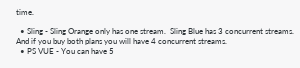time.

  • Sling - Sling Orange only has one stream.  Sling Blue has 3 concurrent streams. And if you buy both plans you will have 4 concurrent streams.
  • PS VUE - You can have 5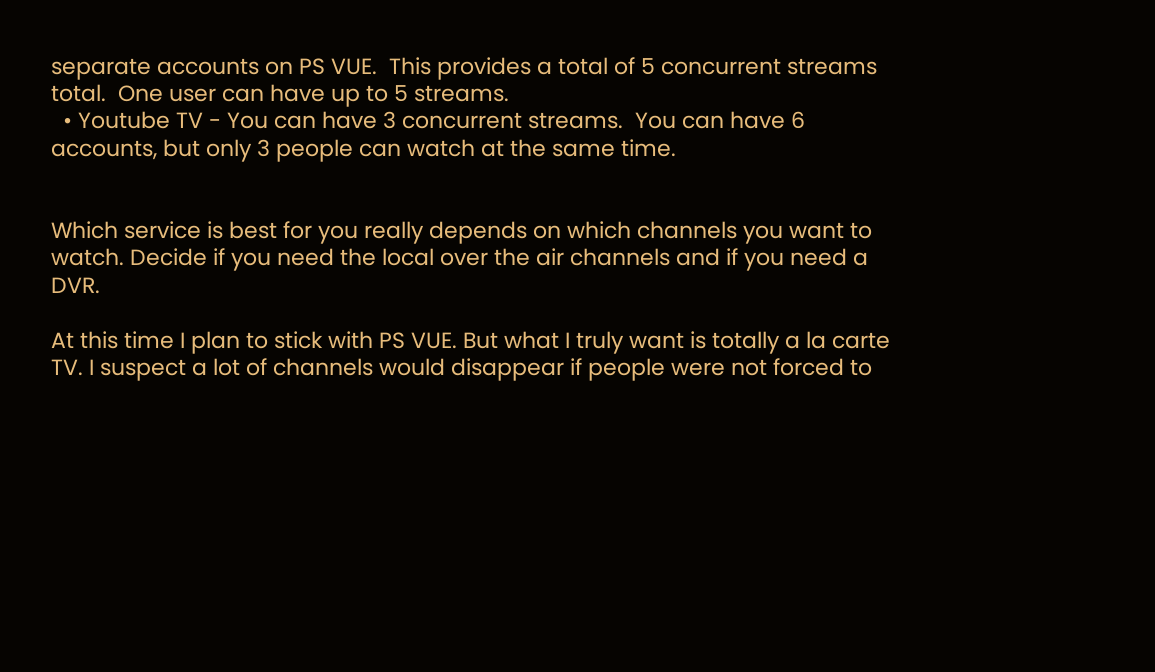separate accounts on PS VUE.  This provides a total of 5 concurrent streams total.  One user can have up to 5 streams.
  • Youtube TV - You can have 3 concurrent streams.  You can have 6 accounts, but only 3 people can watch at the same time.


Which service is best for you really depends on which channels you want to watch. Decide if you need the local over the air channels and if you need a DVR.

At this time I plan to stick with PS VUE. But what I truly want is totally a la carte TV. I suspect a lot of channels would disappear if people were not forced to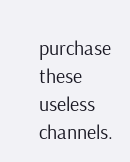purchase these useless channels.